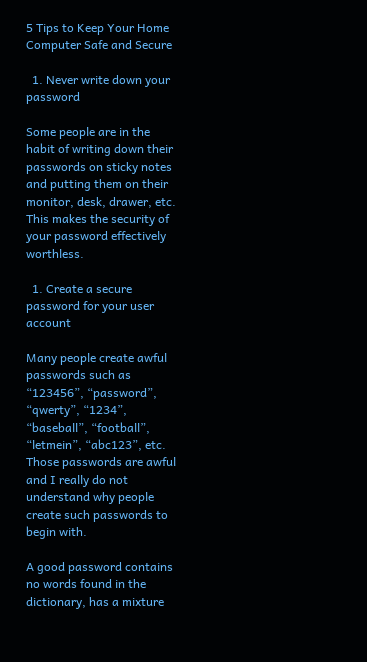5 Tips to Keep Your Home Computer Safe and Secure

  1. Never write down your password

Some people are in the habit of writing down their passwords on sticky notes and putting them on their monitor, desk, drawer, etc.  This makes the security of your password effectively worthless.

  1. Create a secure password for your user account

Many people create awful passwords such as “123456”, “password”, “qwerty”, “1234”, “baseball”, “football”, “letmein”, “abc123”, etc.  Those passwords are awful and I really do not understand why people create such passwords to begin with.

A good password contains no words found in the dictionary, has a mixture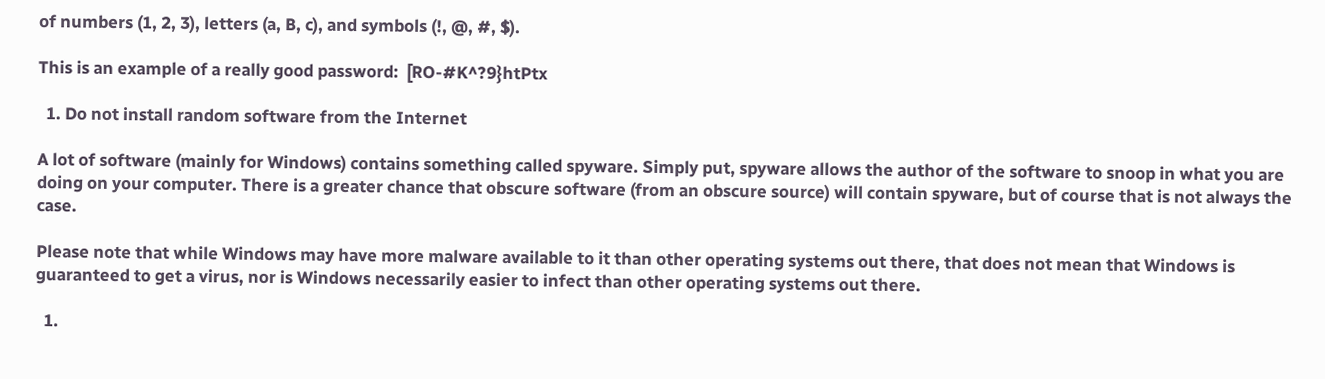of numbers (1, 2, 3), letters (a, B, c), and symbols (!, @, #, $).

This is an example of a really good password:  [RO-#K^?9}htPtx

  1. Do not install random software from the Internet

A lot of software (mainly for Windows) contains something called spyware. Simply put, spyware allows the author of the software to snoop in what you are doing on your computer. There is a greater chance that obscure software (from an obscure source) will contain spyware, but of course that is not always the case.

Please note that while Windows may have more malware available to it than other operating systems out there, that does not mean that Windows is guaranteed to get a virus, nor is Windows necessarily easier to infect than other operating systems out there.

  1.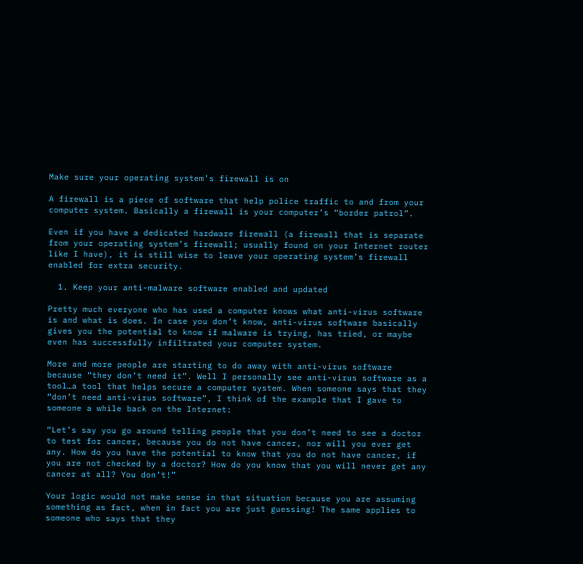Make sure your operating system’s firewall is on

A firewall is a piece of software that help police traffic to and from your computer system. Basically a firewall is your computer’s “border patrol”.

Even if you have a dedicated hardware firewall (a firewall that is separate from your operating system’s firewall; usually found on your Internet router like I have), it is still wise to leave your operating system’s firewall enabled for extra security.

  1. Keep your anti-malware software enabled and updated

Pretty much everyone who has used a computer knows what anti-virus software is and what is does. In case you don’t know, anti-virus software basically gives you the potential to know if malware is trying, has tried, or maybe even has successfully infiltrated your computer system.

More and more people are starting to do away with anti-virus software because “they don’t need it”. Well I personally see anti-virus software as a tool…a tool that helps secure a computer system. When someone says that they “don’t need anti-virus software”, I think of the example that I gave to someone a while back on the Internet:

“Let’s say you go around telling people that you don’t need to see a doctor to test for cancer, because you do not have cancer, nor will you ever get any. How do you have the potential to know that you do not have cancer, if you are not checked by a doctor? How do you know that you will never get any cancer at all? You don’t!”

Your logic would not make sense in that situation because you are assuming something as fact, when in fact you are just guessing! The same applies to someone who says that they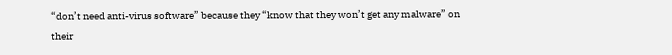“don’t need anti-virus software” because they “know that they won’t get any malware” on their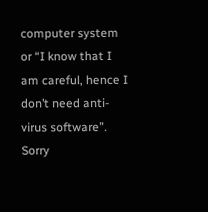computer system or “I know that I am careful, hence I don’t need anti-virus software”. Sorry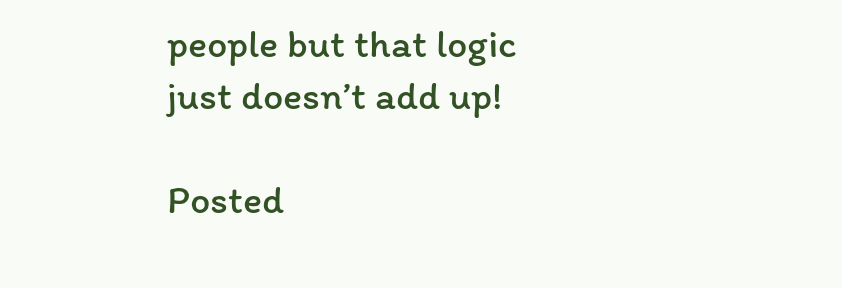people but that logic just doesn’t add up!

Posted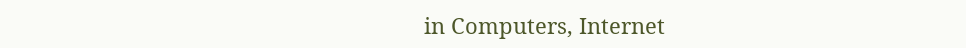in Computers, Internet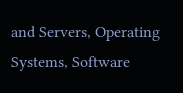and Servers, Operating Systems, Software